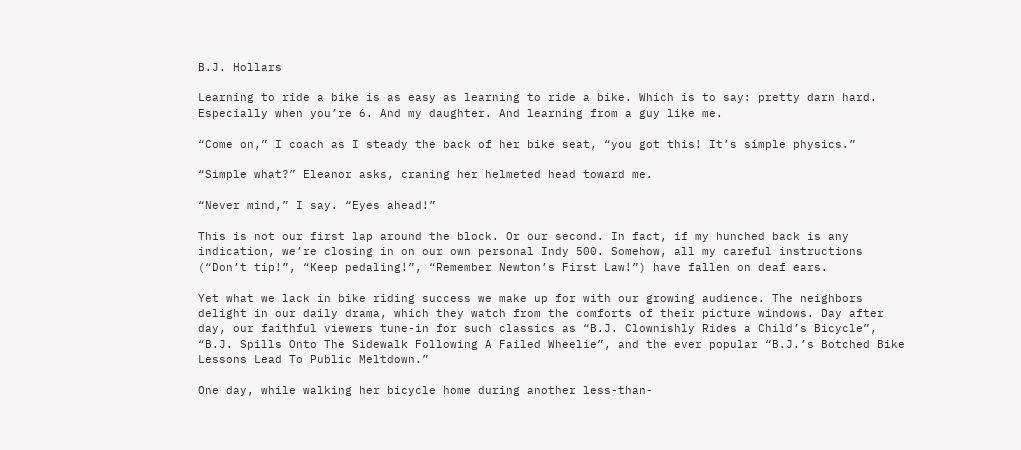B.J. Hollars

Learning to ride a bike is as easy as learning to ride a bike. Which is to say: pretty darn hard. Especially when you’re 6. And my daughter. And learning from a guy like me.

“Come on,” I coach as I steady the back of her bike seat, “you got this! It’s simple physics.”

“Simple what?” Eleanor asks, craning her helmeted head toward me.

“Never mind,” I say. “Eyes ahead!”

This is not our first lap around the block. Or our second. In fact, if my hunched back is any indication, we’re closing in on our own personal Indy 500. Somehow, all my careful instructions (“Don’t tip!”, “Keep pedaling!”, “Remember Newton’s First Law!”) have fallen on deaf ears.

Yet what we lack in bike riding success we make up for with our growing audience. The neighbors delight in our daily drama, which they watch from the comforts of their picture windows. Day after day, our faithful viewers tune-in for such classics as “B.J. Clownishly Rides a Child’s Bicycle”, “B.J. Spills Onto The Sidewalk Following A Failed Wheelie”, and the ever popular “B.J.’s Botched Bike Lessons Lead To Public Meltdown.”

One day, while walking her bicycle home during another less-than-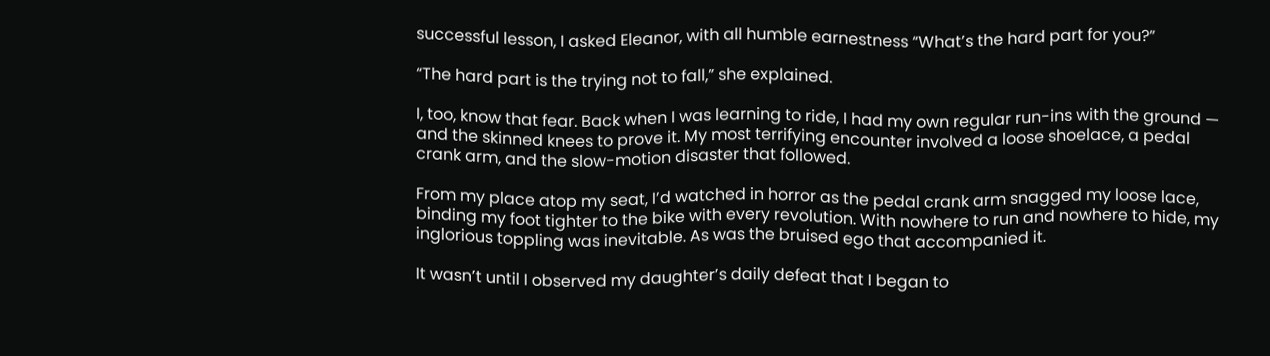successful lesson, I asked Eleanor, with all humble earnestness “What’s the hard part for you?”

“The hard part is the trying not to fall,” she explained.

I, too, know that fear. Back when I was learning to ride, I had my own regular run-ins with the ground — and the skinned knees to prove it. My most terrifying encounter involved a loose shoelace, a pedal crank arm, and the slow-motion disaster that followed.

From my place atop my seat, I’d watched in horror as the pedal crank arm snagged my loose lace, binding my foot tighter to the bike with every revolution. With nowhere to run and nowhere to hide, my inglorious toppling was inevitable. As was the bruised ego that accompanied it.

It wasn’t until I observed my daughter’s daily defeat that I began to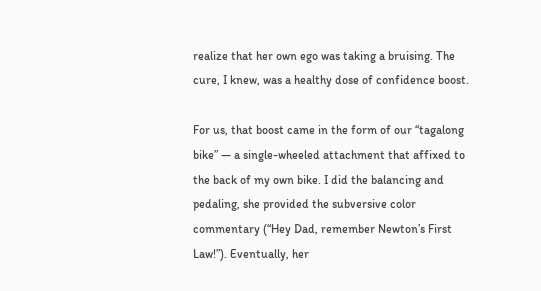realize that her own ego was taking a bruising. The cure, I knew, was a healthy dose of confidence boost.

For us, that boost came in the form of our “tagalong bike” — a single-wheeled attachment that affixed to the back of my own bike. I did the balancing and pedaling, she provided the subversive color commentary (“Hey Dad, remember Newton’s First Law!”). Eventually, her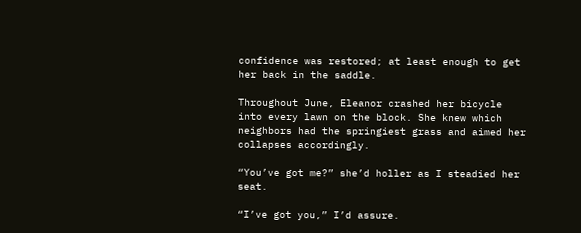confidence was restored; at least enough to get her back in the saddle.

Throughout June, Eleanor crashed her bicycle into every lawn on the block. She knew which neighbors had the springiest grass and aimed her collapses accordingly.

“You’ve got me?” she’d holler as I steadied her seat.

“I’ve got you,” I’d assure.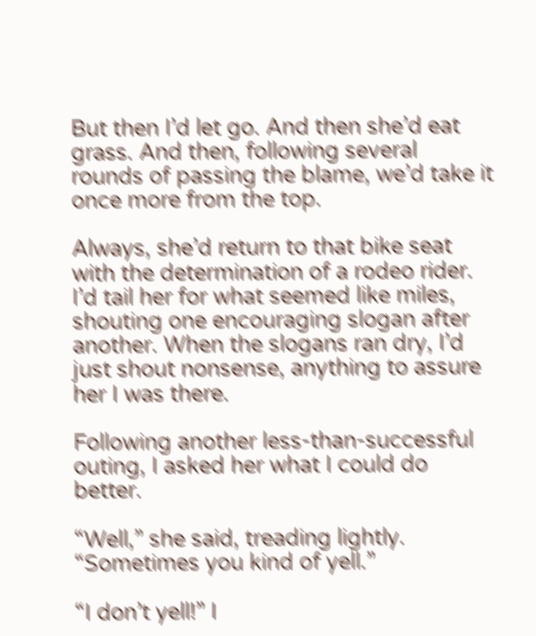But then I’d let go. And then she’d eat grass. And then, following several rounds of passing the blame, we’d take it once more from the top.

Always, she’d return to that bike seat with the determination of a rodeo rider. I’d tail her for what seemed like miles, shouting one encouraging slogan after another. When the slogans ran dry, I’d just shout nonsense, anything to assure her I was there.

Following another less-than-successful outing, I asked her what I could do better.

“Well,” she said, treading lightly. “Sometimes you kind of yell.”

“I don’t yell!” I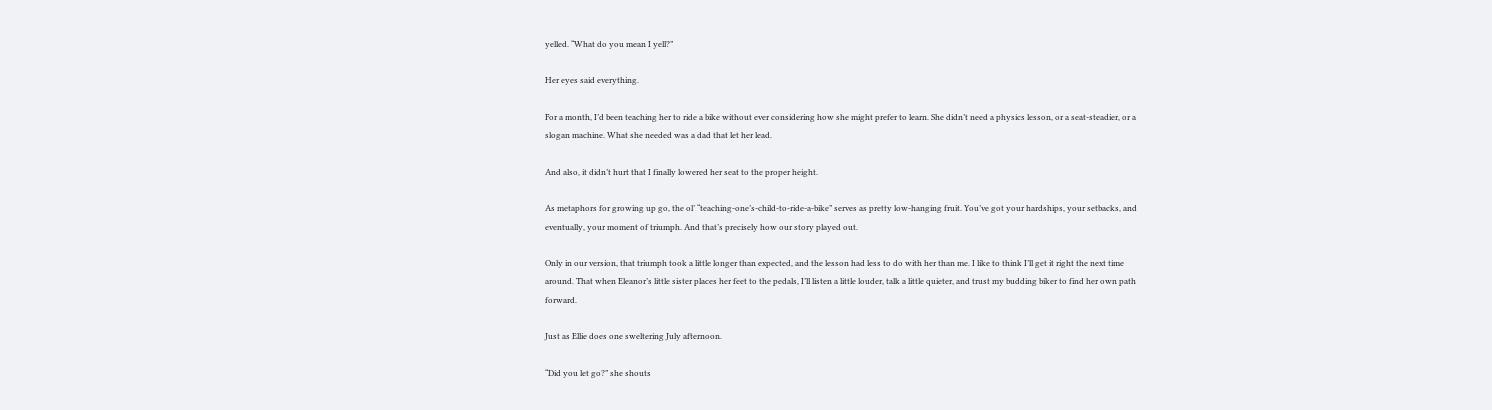yelled. “What do you mean I yell?”

Her eyes said everything.

For a month, I’d been teaching her to ride a bike without ever considering how she might prefer to learn. She didn’t need a physics lesson, or a seat-steadier, or a slogan machine. What she needed was a dad that let her lead.

And also, it didn’t hurt that I finally lowered her seat to the proper height.

As metaphors for growing up go, the ol’ “teaching-one’s-child-to-ride-a-bike” serves as pretty low-hanging fruit. You’ve got your hardships, your setbacks, and eventually, your moment of triumph. And that’s precisely how our story played out.

Only in our version, that triumph took a little longer than expected, and the lesson had less to do with her than me. I like to think I’ll get it right the next time around. That when Eleanor’s little sister places her feet to the pedals, I’ll listen a little louder, talk a little quieter, and trust my budding biker to find her own path forward.

Just as Ellie does one sweltering July afternoon.

“Did you let go?” she shouts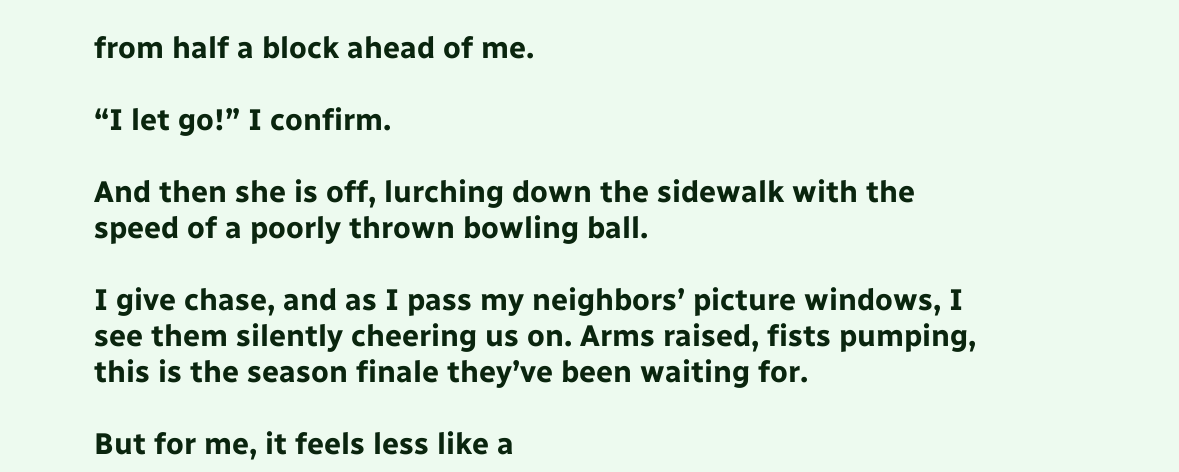from half a block ahead of me.

“I let go!” I confirm.

And then she is off, lurching down the sidewalk with the speed of a poorly thrown bowling ball.

I give chase, and as I pass my neighbors’ picture windows, I see them silently cheering us on. Arms raised, fists pumping, this is the season finale they’ve been waiting for.

But for me, it feels less like a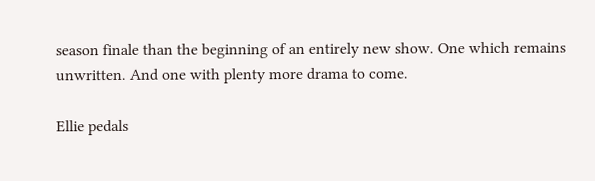season finale than the beginning of an entirely new show. One which remains unwritten. And one with plenty more drama to come.

Ellie pedals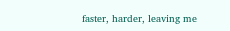faster, harder, leaving me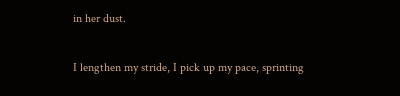in her dust.

I lengthen my stride, I pick up my pace, sprinting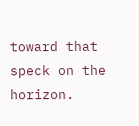toward that speck on the horizon.